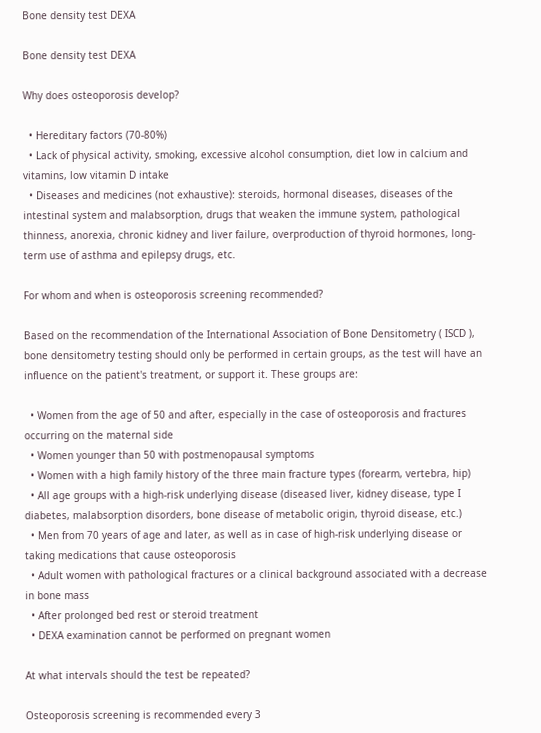Bone density test DEXA

Bone density test DEXA

Why does osteoporosis develop?

  • Hereditary factors (70-80%)
  • Lack of physical activity, smoking, excessive alcohol consumption, diet low in calcium and vitamins, low vitamin D intake
  • Diseases and medicines (not exhaustive): steroids, hormonal diseases, diseases of the intestinal system and malabsorption, drugs that weaken the immune system, pathological thinness, anorexia, chronic kidney and liver failure, overproduction of thyroid hormones, long-term use of asthma and epilepsy drugs, etc.

For whom and when is osteoporosis screening recommended?

Based on the recommendation of the International Association of Bone Densitometry ( ISCD ), bone densitometry testing should only be performed in certain groups, as the test will have an influence on the patient's treatment, or support it. These groups are:

  • Women from the age of 50 and after, especially in the case of osteoporosis and fractures occurring on the maternal side
  • Women younger than 50 with postmenopausal symptoms
  • Women with a high family history of the three main fracture types (forearm, vertebra, hip)
  • All age groups with a high-risk underlying disease (diseased liver, kidney disease, type I diabetes, malabsorption disorders, bone disease of metabolic origin, thyroid disease, etc.)
  • Men from 70 years of age and later, as well as in case of high-risk underlying disease or taking medications that cause osteoporosis
  • Adult women with pathological fractures or a clinical background associated with a decrease in bone mass
  • After prolonged bed rest or steroid treatment
  • DEXA examination cannot be performed on pregnant women

At what intervals should the test be repeated?

Osteoporosis screening is recommended every 3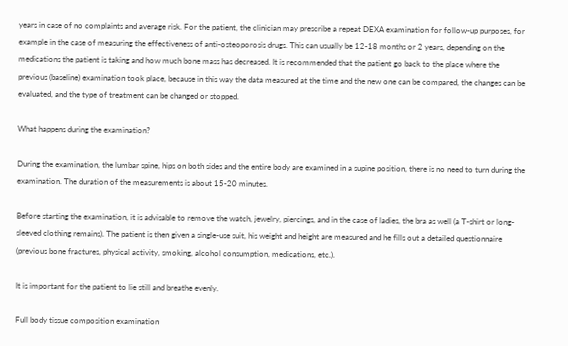years in case of no complaints and average risk. For the patient, the clinician may prescribe a repeat DEXA examination for follow-up purposes, for example in the case of measuring the effectiveness of anti-osteoporosis drugs. This can usually be 12-18 months or 2 years, depending on the medications the patient is taking and how much bone mass has decreased. It is recommended that the patient go back to the place where the previous (baseline) examination took place, because in this way the data measured at the time and the new one can be compared, the changes can be evaluated, and the type of treatment can be changed or stopped.

What happens during the examination?

During the examination, the lumbar spine, hips on both sides and the entire body are examined in a supine position, there is no need to turn during the examination. The duration of the measurements is about 15-20 minutes.

Before starting the examination, it is advisable to remove the watch, jewelry, piercings, and in the case of ladies, the bra as well (a T-shirt or long-sleeved clothing remains). The patient is then given a single-use suit, his weight and height are measured and he fills out a detailed questionnaire (previous bone fractures, physical activity, smoking, alcohol consumption, medications, etc.).

It is important for the patient to lie still and breathe evenly.

Full body tissue composition examination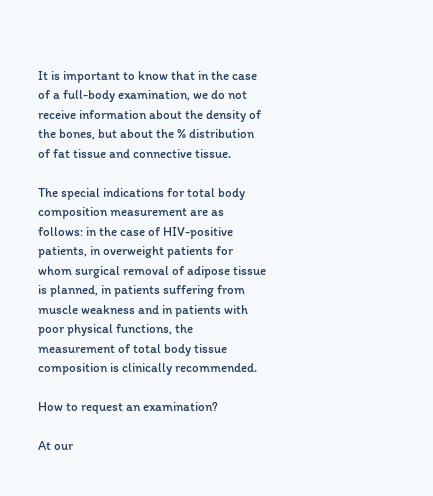It is important to know that in the case of a full-body examination, we do not receive information about the density of the bones, but about the % distribution of fat tissue and connective tissue.

The special indications for total body composition measurement are as follows: in the case of HIV-positive patients, in overweight patients for whom surgical removal of adipose tissue is planned, in patients suffering from muscle weakness and in patients with poor physical functions, the measurement of total body tissue composition is clinically recommended.

How to request an examination?

At our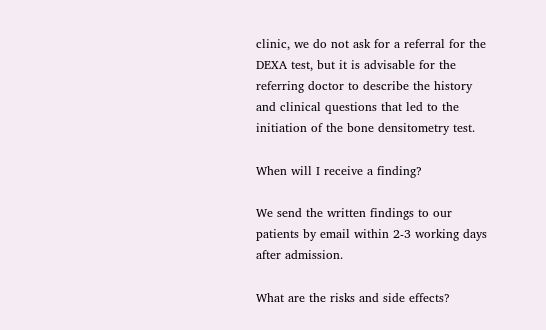clinic, we do not ask for a referral for the DEXA test, but it is advisable for the referring doctor to describe the history and clinical questions that led to the initiation of the bone densitometry test.

When will I receive a finding?

We send the written findings to our patients by email within 2-3 working days after admission.

What are the risks and side effects?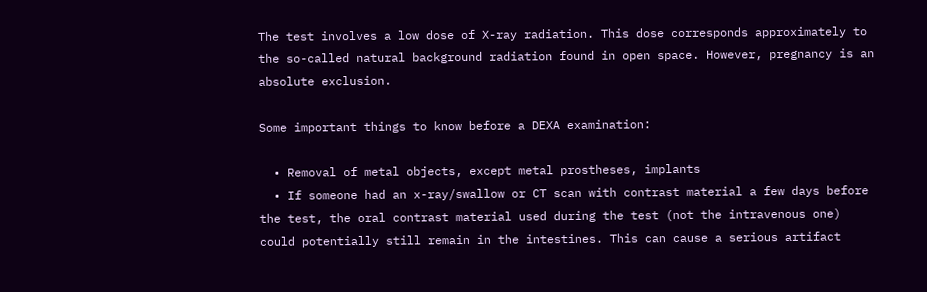The test involves a low dose of X-ray radiation. This dose corresponds approximately to the so-called natural background radiation found in open space. However, pregnancy is an absolute exclusion.

Some important things to know before a DEXA examination:

  • Removal of metal objects, except metal prostheses, implants
  • If someone had an x-ray/swallow or CT scan with contrast material a few days before the test, the oral contrast material used during the test (not the intravenous one) could potentially still remain in the intestines. This can cause a serious artifact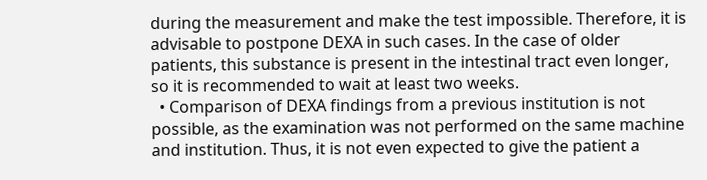during the measurement and make the test impossible. Therefore, it is advisable to postpone DEXA in such cases. In the case of older patients, this substance is present in the intestinal tract even longer, so it is recommended to wait at least two weeks.
  • Comparison of DEXA findings from a previous institution is not possible, as the examination was not performed on the same machine and institution. Thus, it is not even expected to give the patient a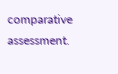comparative assessment.